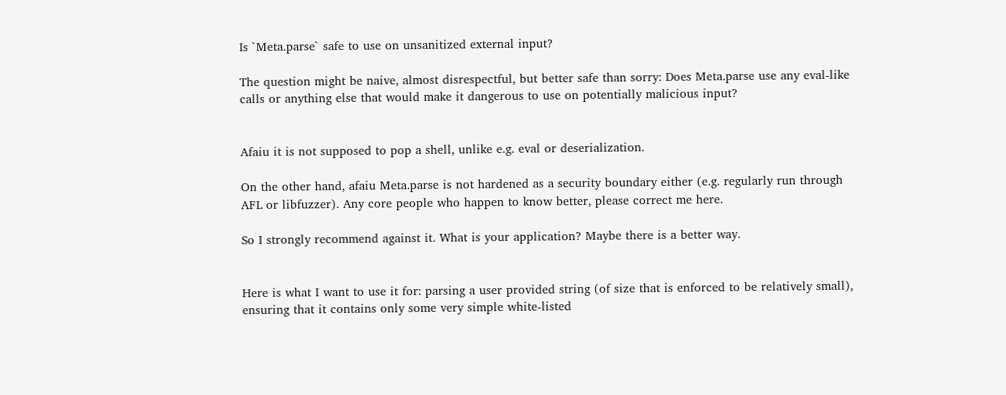Is `Meta.parse` safe to use on unsanitized external input?

The question might be naive, almost disrespectful, but better safe than sorry: Does Meta.parse use any eval-like calls or anything else that would make it dangerous to use on potentially malicious input?


Afaiu it is not supposed to pop a shell, unlike e.g. eval or deserialization.

On the other hand, afaiu Meta.parse is not hardened as a security boundary either (e.g. regularly run through AFL or libfuzzer). Any core people who happen to know better, please correct me here.

So I strongly recommend against it. What is your application? Maybe there is a better way.


Here is what I want to use it for: parsing a user provided string (of size that is enforced to be relatively small), ensuring that it contains only some very simple white-listed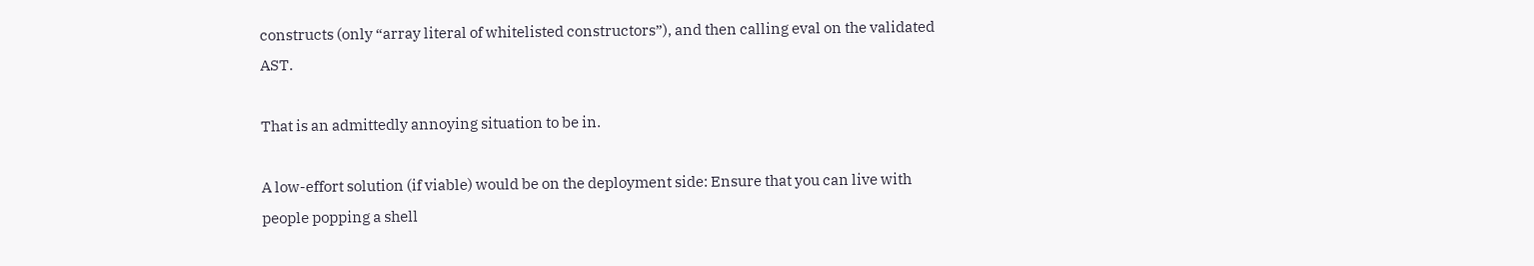constructs (only “array literal of whitelisted constructors”), and then calling eval on the validated AST.

That is an admittedly annoying situation to be in.

A low-effort solution (if viable) would be on the deployment side: Ensure that you can live with people popping a shell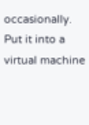occasionally. Put it into a virtual machine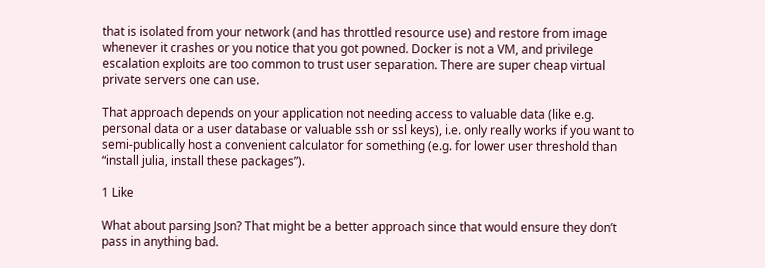that is isolated from your network (and has throttled resource use) and restore from image whenever it crashes or you notice that you got powned. Docker is not a VM, and privilege escalation exploits are too common to trust user separation. There are super cheap virtual private servers one can use.

That approach depends on your application not needing access to valuable data (like e.g. personal data or a user database or valuable ssh or ssl keys), i.e. only really works if you want to semi-publically host a convenient calculator for something (e.g. for lower user threshold than “install julia, install these packages”).

1 Like

What about parsing Json? That might be a better approach since that would ensure they don’t pass in anything bad.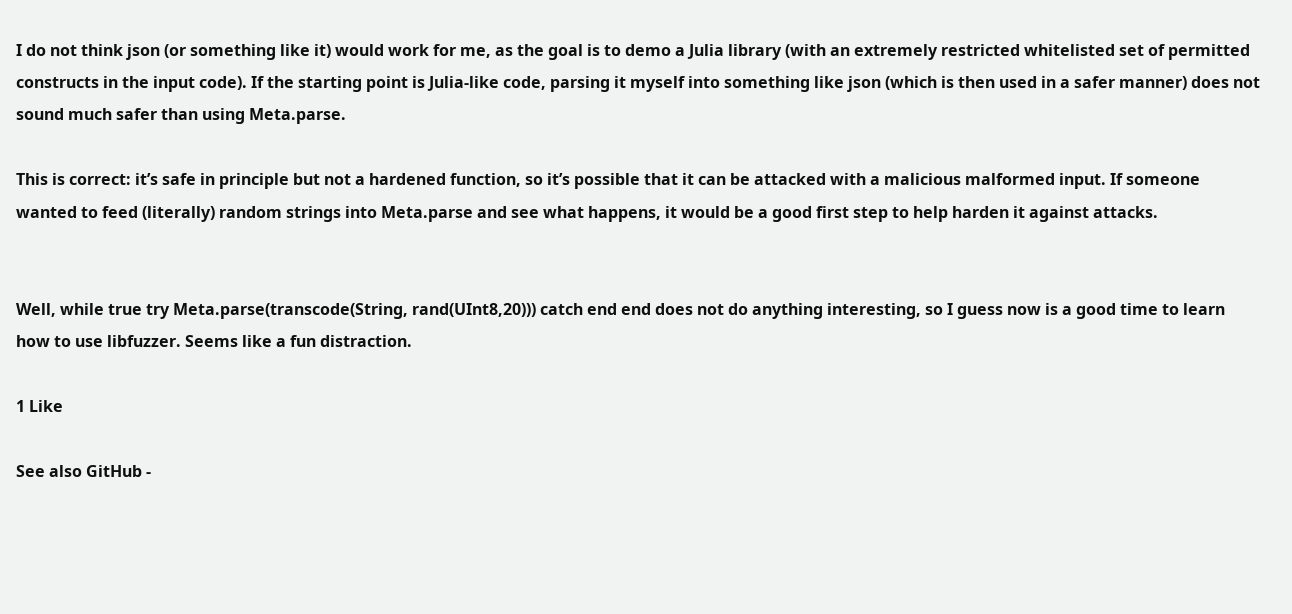I do not think json (or something like it) would work for me, as the goal is to demo a Julia library (with an extremely restricted whitelisted set of permitted constructs in the input code). If the starting point is Julia-like code, parsing it myself into something like json (which is then used in a safer manner) does not sound much safer than using Meta.parse.

This is correct: it’s safe in principle but not a hardened function, so it’s possible that it can be attacked with a malicious malformed input. If someone wanted to feed (literally) random strings into Meta.parse and see what happens, it would be a good first step to help harden it against attacks.


Well, while true try Meta.parse(transcode(String, rand(UInt8,20))) catch end end does not do anything interesting, so I guess now is a good time to learn how to use libfuzzer. Seems like a fun distraction.

1 Like

See also GitHub -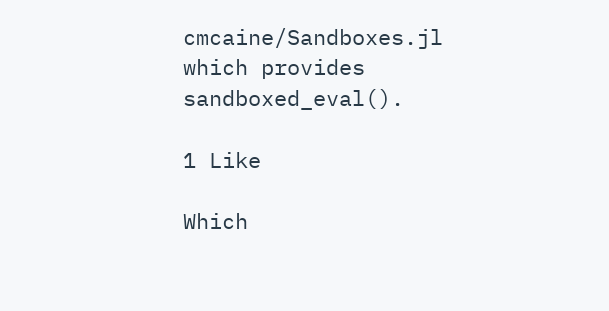cmcaine/Sandboxes.jl which provides sandboxed_eval().

1 Like

Which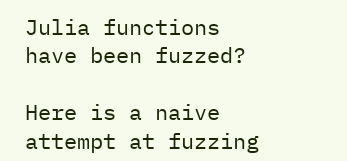Julia functions have been fuzzed?

Here is a naive attempt at fuzzing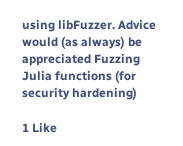using libFuzzer. Advice would (as always) be appreciated Fuzzing Julia functions (for security hardening)

1 Like